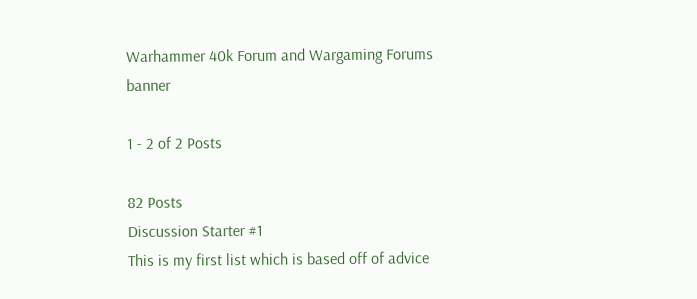Warhammer 40k Forum and Wargaming Forums banner

1 - 2 of 2 Posts

82 Posts
Discussion Starter #1
This is my first list which is based off of advice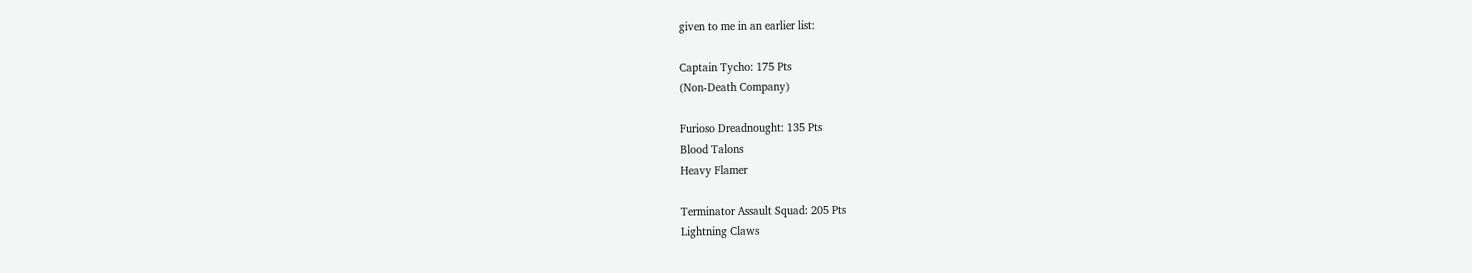given to me in an earlier list:

Captain Tycho: 175 Pts
(Non-Death Company)

Furioso Dreadnought: 135 Pts
Blood Talons
Heavy Flamer

Terminator Assault Squad: 205 Pts
Lightning Claws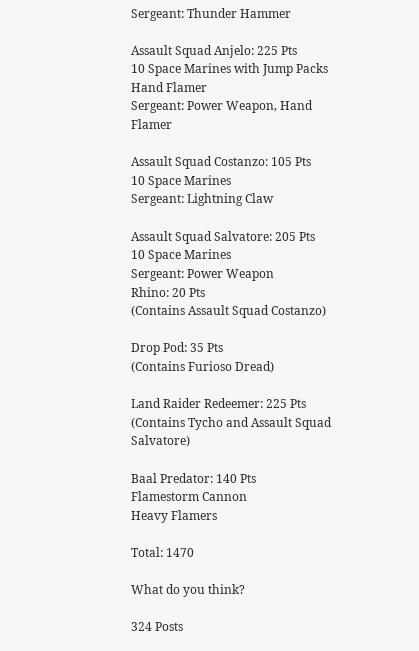Sergeant: Thunder Hammer

Assault Squad Anjelo: 225 Pts
10 Space Marines with Jump Packs
Hand Flamer
Sergeant: Power Weapon, Hand Flamer

Assault Squad Costanzo: 105 Pts
10 Space Marines
Sergeant: Lightning Claw

Assault Squad Salvatore: 205 Pts
10 Space Marines
Sergeant: Power Weapon
Rhino: 20 Pts
(Contains Assault Squad Costanzo)

Drop Pod: 35 Pts
(Contains Furioso Dread)

Land Raider Redeemer: 225 Pts
(Contains Tycho and Assault Squad Salvatore)

Baal Predator: 140 Pts
Flamestorm Cannon
Heavy Flamers

Total: 1470

What do you think?

324 Posts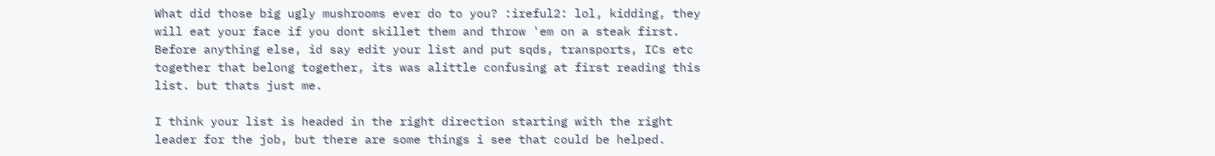What did those big ugly mushrooms ever do to you? :ireful2: lol, kidding, they will eat your face if you dont skillet them and throw 'em on a steak first. Before anything else, id say edit your list and put sqds, transports, ICs etc together that belong together, its was alittle confusing at first reading this list. but thats just me.

I think your list is headed in the right direction starting with the right leader for the job, but there are some things i see that could be helped.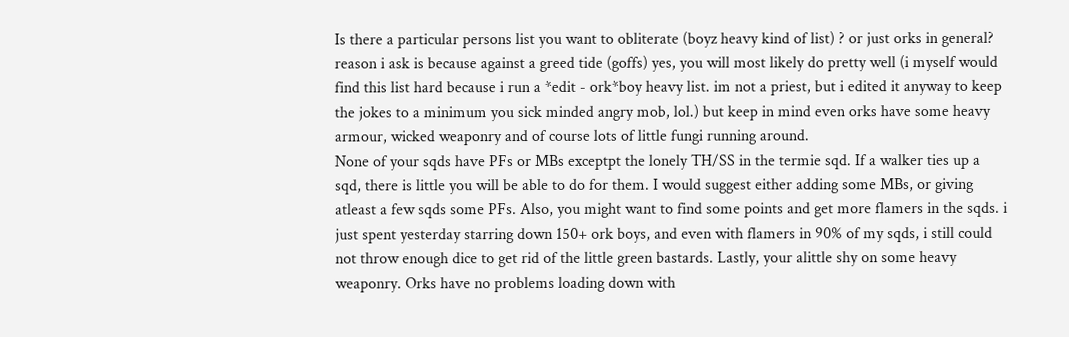Is there a particular persons list you want to obliterate (boyz heavy kind of list) ? or just orks in general? reason i ask is because against a greed tide (goffs) yes, you will most likely do pretty well (i myself would find this list hard because i run a *edit - ork*boy heavy list. im not a priest, but i edited it anyway to keep the jokes to a minimum you sick minded angry mob, lol.) but keep in mind even orks have some heavy armour, wicked weaponry and of course lots of little fungi running around.
None of your sqds have PFs or MBs exceptpt the lonely TH/SS in the termie sqd. If a walker ties up a sqd, there is little you will be able to do for them. I would suggest either adding some MBs, or giving atleast a few sqds some PFs. Also, you might want to find some points and get more flamers in the sqds. i just spent yesterday starring down 150+ ork boys, and even with flamers in 90% of my sqds, i still could not throw enough dice to get rid of the little green bastards. Lastly, your alittle shy on some heavy weaponry. Orks have no problems loading down with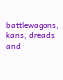battlewagons, kans, dreads and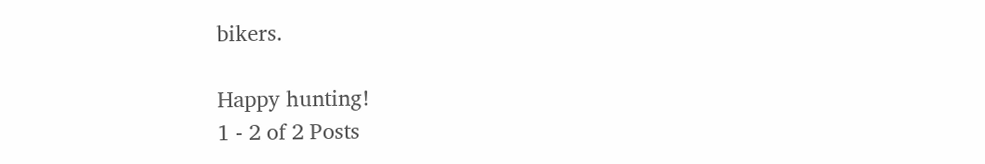bikers.

Happy hunting!
1 - 2 of 2 Posts